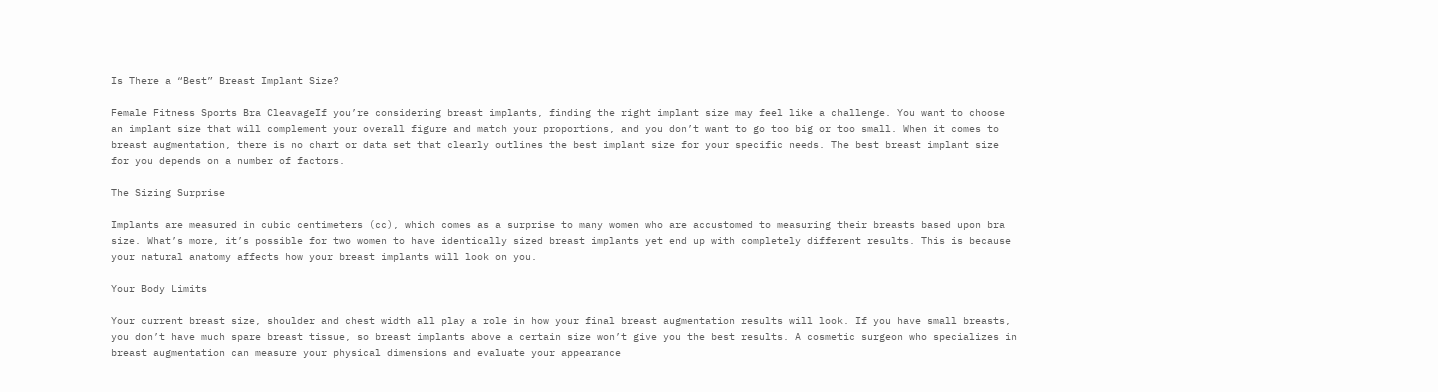Is There a “Best” Breast Implant Size?

Female Fitness Sports Bra CleavageIf you’re considering breast implants, finding the right implant size may feel like a challenge. You want to choose an implant size that will complement your overall figure and match your proportions, and you don’t want to go too big or too small. When it comes to breast augmentation, there is no chart or data set that clearly outlines the best implant size for your specific needs. The best breast implant size for you depends on a number of factors.

The Sizing Surprise

Implants are measured in cubic centimeters (cc), which comes as a surprise to many women who are accustomed to measuring their breasts based upon bra size. What’s more, it’s possible for two women to have identically sized breast implants yet end up with completely different results. This is because your natural anatomy affects how your breast implants will look on you.

Your Body Limits

Your current breast size, shoulder and chest width all play a role in how your final breast augmentation results will look. If you have small breasts, you don’t have much spare breast tissue, so breast implants above a certain size won’t give you the best results. A cosmetic surgeon who specializes in breast augmentation can measure your physical dimensions and evaluate your appearance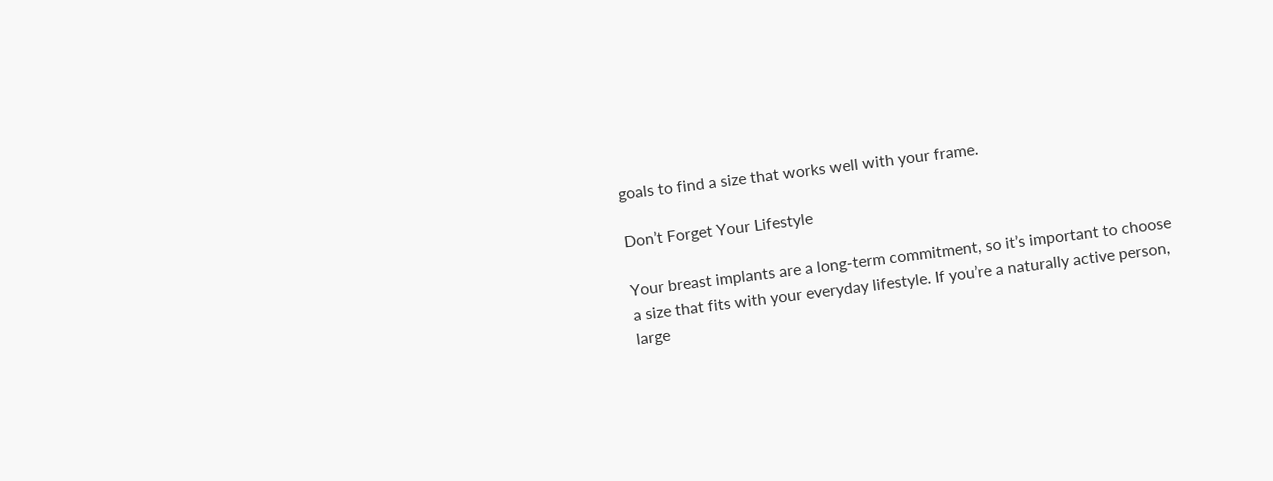goals to find a size that works well with your frame.

Don’t Forget Your Lifestyle

Your breast implants are a long-term commitment, so it’s important to choose a size that fits with your everyday lifestyle. If you’re a naturally active person, large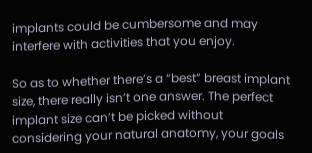implants could be cumbersome and may interfere with activities that you enjoy.

So as to whether there’s a “best” breast implant size, there really isn’t one answer. The perfect implant size can’t be picked without considering your natural anatomy, your goals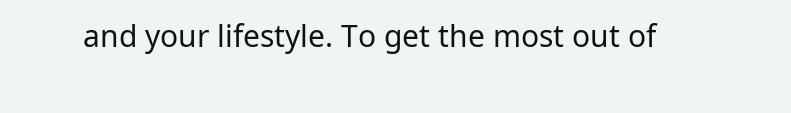and your lifestyle. To get the most out of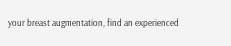your breast augmentation, find an experienced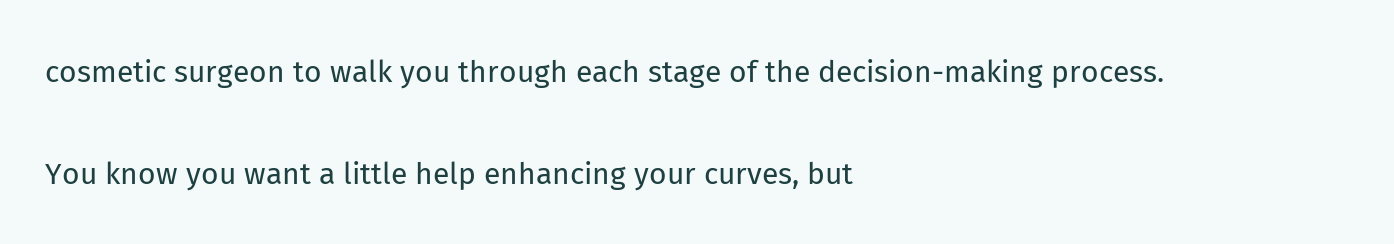cosmetic surgeon to walk you through each stage of the decision-making process.

You know you want a little help enhancing your curves, but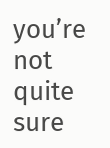you’re not quite sure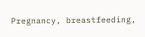Pregnancy, breastfeeding,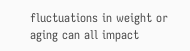fluctuations in weight or aging can all impact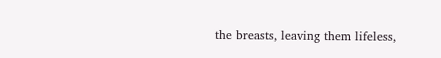the breasts, leaving them lifeless,